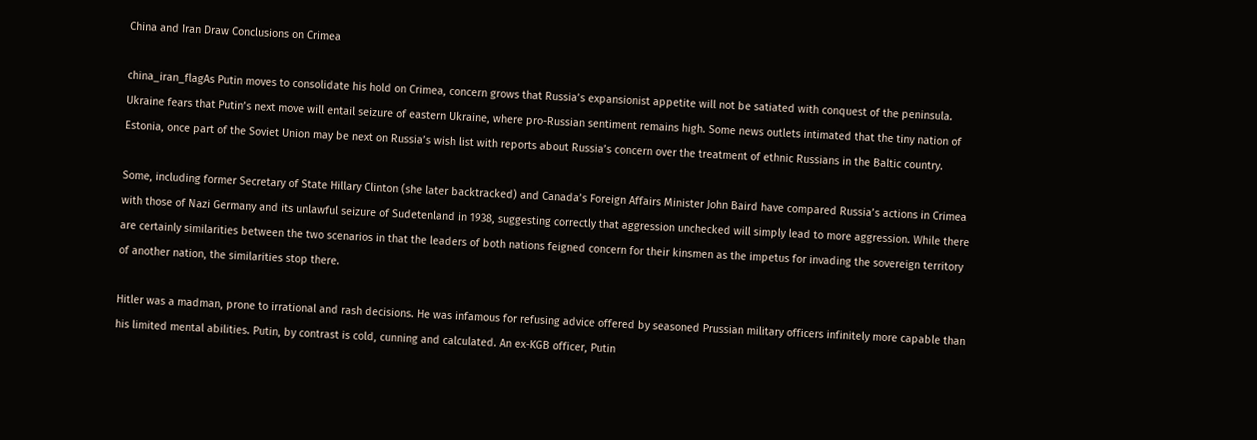China and Iran Draw Conclusions on Crimea

china_iran_flagAs Putin moves to consolidate his hold on Crimea, concern grows that Russia’s expansionist appetite will not be satiated with conquest of the peninsula. Ukraine fears that Putin’s next move will entail seizure of eastern Ukraine, where pro-Russian sentiment remains high. Some news outlets intimated that the tiny nation of Estonia, once part of the Soviet Union may be next on Russia’s wish list with reports about Russia’s concern over the treatment of ethnic Russians in the Baltic country.

Some, including former Secretary of State Hillary Clinton (she later backtracked) and Canada’s Foreign Affairs Minister John Baird have compared Russia’s actions in Crimea with those of Nazi Germany and its unlawful seizure of Sudetenland in 1938, suggesting correctly that aggression unchecked will simply lead to more aggression. While there are certainly similarities between the two scenarios in that the leaders of both nations feigned concern for their kinsmen as the impetus for invading the sovereign territory of another nation, the similarities stop there.

Hitler was a madman, prone to irrational and rash decisions. He was infamous for refusing advice offered by seasoned Prussian military officers infinitely more capable than his limited mental abilities. Putin, by contrast is cold, cunning and calculated. An ex-KGB officer, Putin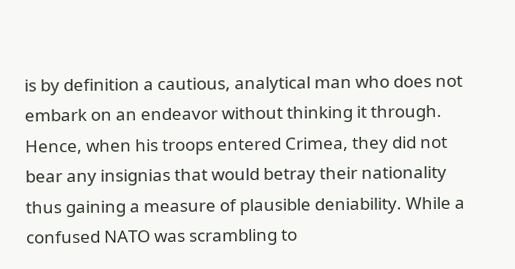is by definition a cautious, analytical man who does not embark on an endeavor without thinking it through. Hence, when his troops entered Crimea, they did not bear any insignias that would betray their nationality thus gaining a measure of plausible deniability. While a confused NATO was scrambling to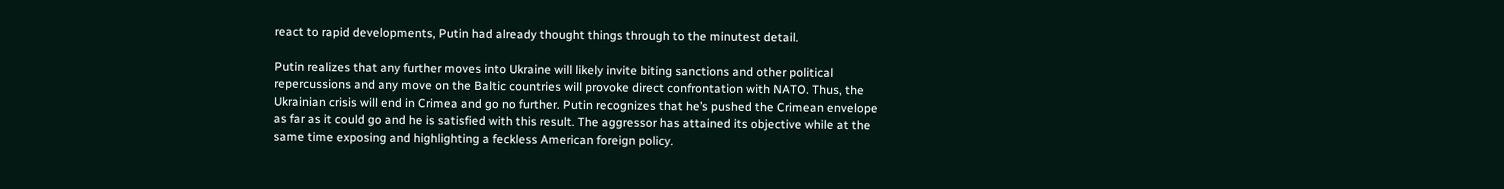react to rapid developments, Putin had already thought things through to the minutest detail.

Putin realizes that any further moves into Ukraine will likely invite biting sanctions and other political repercussions and any move on the Baltic countries will provoke direct confrontation with NATO. Thus, the Ukrainian crisis will end in Crimea and go no further. Putin recognizes that he’s pushed the Crimean envelope as far as it could go and he is satisfied with this result. The aggressor has attained its objective while at the same time exposing and highlighting a feckless American foreign policy.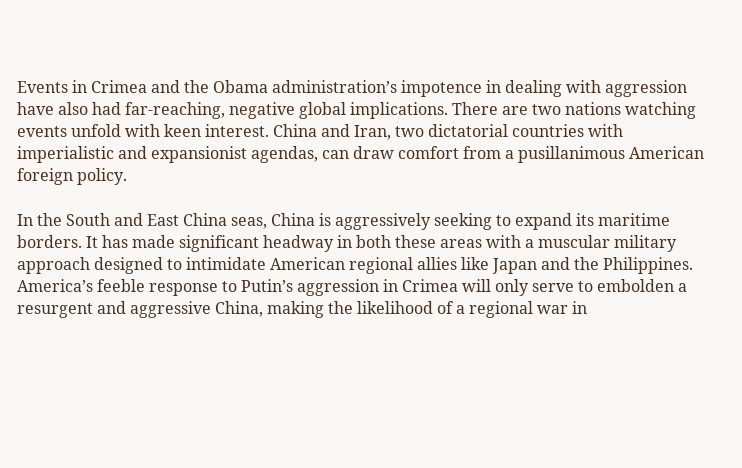Events in Crimea and the Obama administration’s impotence in dealing with aggression have also had far-reaching, negative global implications. There are two nations watching events unfold with keen interest. China and Iran, two dictatorial countries with imperialistic and expansionist agendas, can draw comfort from a pusillanimous American foreign policy.

In the South and East China seas, China is aggressively seeking to expand its maritime borders. It has made significant headway in both these areas with a muscular military approach designed to intimidate American regional allies like Japan and the Philippines. America’s feeble response to Putin’s aggression in Crimea will only serve to embolden a resurgent and aggressive China, making the likelihood of a regional war in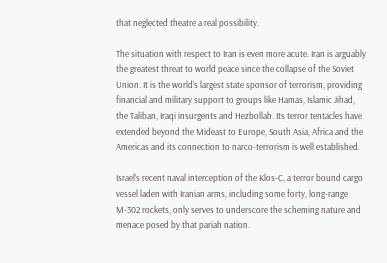that neglected theatre a real possibility.

The situation with respect to Iran is even more acute. Iran is arguably the greatest threat to world peace since the collapse of the Soviet Union. It is the world’s largest state sponsor of terrorism, providing financial and military support to groups like Hamas, Islamic Jihad, the Taliban, Iraqi insurgents and Hezbollah. Its terror tentacles have extended beyond the Mideast to Europe, South Asia, Africa and the Americas and its connection to narco-terrorism is well established.

Israel’s recent naval interception of the Klos-C, a terror bound cargo vessel laden with Iranian arms, including some forty, long-range M-302 rockets, only serves to underscore the scheming nature and menace posed by that pariah nation.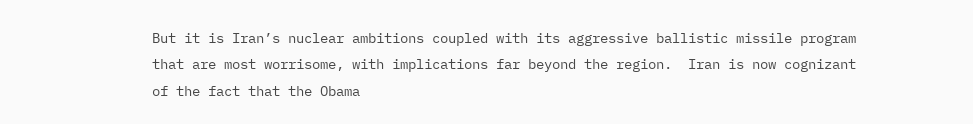But it is Iran’s nuclear ambitions coupled with its aggressive ballistic missile program that are most worrisome, with implications far beyond the region.  Iran is now cognizant of the fact that the Obama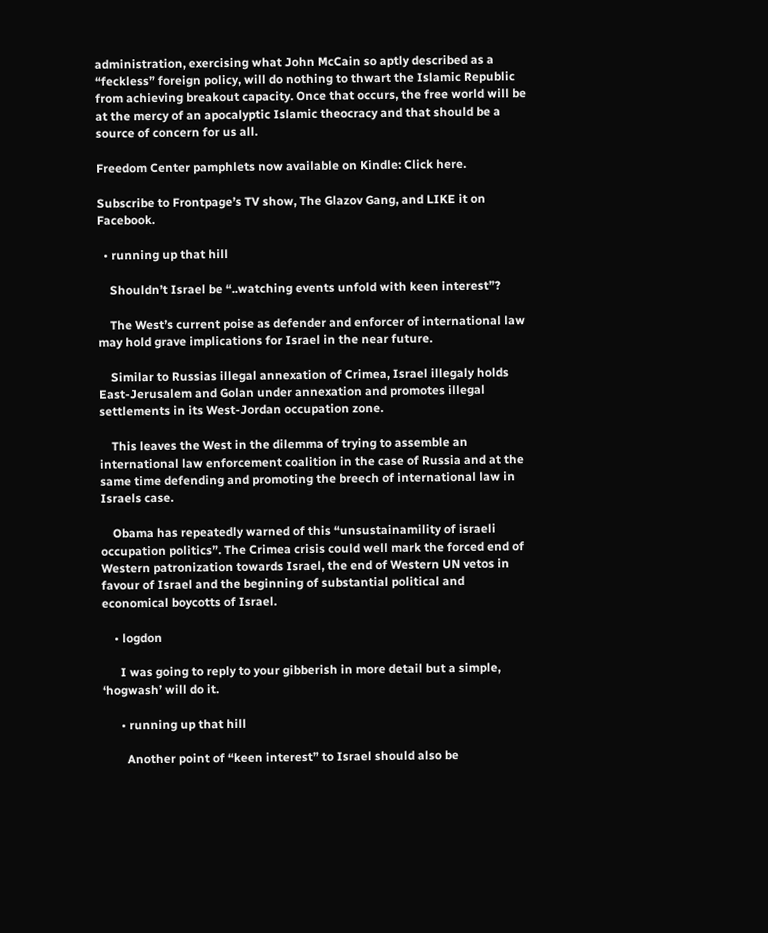administration, exercising what John McCain so aptly described as a “feckless” foreign policy, will do nothing to thwart the Islamic Republic from achieving breakout capacity. Once that occurs, the free world will be at the mercy of an apocalyptic Islamic theocracy and that should be a source of concern for us all.

Freedom Center pamphlets now available on Kindle: Click here.

Subscribe to Frontpage’s TV show, The Glazov Gang, and LIKE it on Facebook.

  • running up that hill

    Shouldn’t Israel be “..watching events unfold with keen interest”?

    The West’s current poise as defender and enforcer of international law may hold grave implications for Israel in the near future.

    Similar to Russias illegal annexation of Crimea, Israel illegaly holds East-Jerusalem and Golan under annexation and promotes illegal settlements in its West-Jordan occupation zone.

    This leaves the West in the dilemma of trying to assemble an international law enforcement coalition in the case of Russia and at the same time defending and promoting the breech of international law in Israels case.

    Obama has repeatedly warned of this “unsustainamility of israeli occupation politics”. The Crimea crisis could well mark the forced end of Western patronization towards Israel, the end of Western UN vetos in favour of Israel and the beginning of substantial political and economical boycotts of Israel.

    • logdon

      I was going to reply to your gibberish in more detail but a simple, ‘hogwash’ will do it.

      • running up that hill

        Another point of “keen interest” to Israel should also be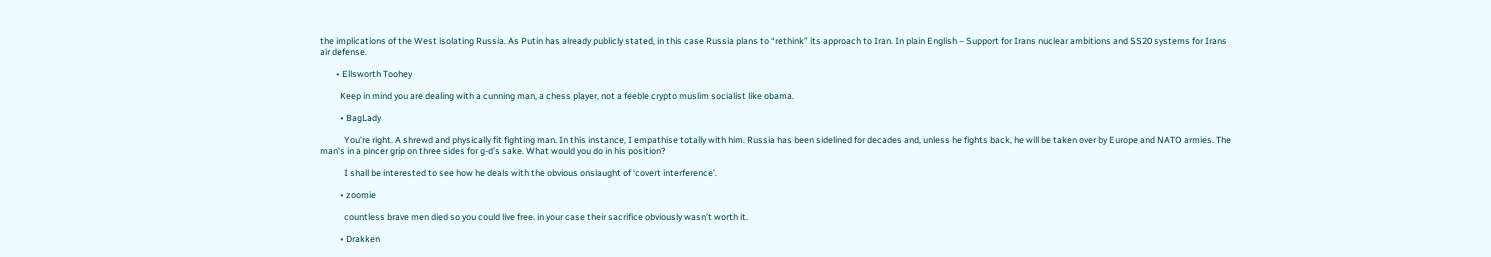the implications of the West isolating Russia. As Putin has already publicly stated, in this case Russia plans to “rethink” its approach to Iran. In plain English – Support for Irans nuclear ambitions and SS20 systems for Irans air defense.

        • Ellsworth Toohey

          Keep in mind you are dealing with a cunning man, a chess player, not a feeble crypto muslim socialist like obama.

          • BagLady

            You’re right. A shrewd and physically fit fighting man. In this instance, I empathise totally with him. Russia has been sidelined for decades and, unless he fights back, he will be taken over by Europe and NATO armies. The man’s in a pincer grip on three sides for g-d’s sake. What would you do in his position?

            I shall be interested to see how he deals with the obvious onslaught of ‘covert interference’.

          • zoomie

            countless brave men died so you could live free. in your case their sacrifice obviously wasn’t worth it.

          • Drakken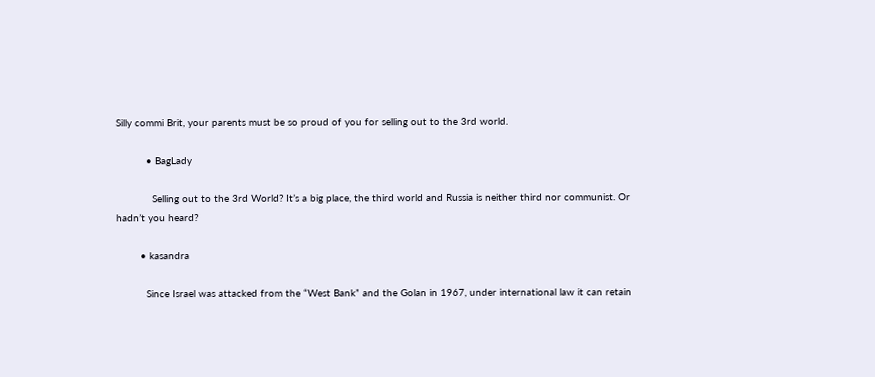Silly commi Brit, your parents must be so proud of you for selling out to the 3rd world.

          • BagLady

            Selling out to the 3rd World? It’s a big place, the third world and Russia is neither third nor communist. Or hadn’t you heard?

        • kasandra

          Since Israel was attacked from the “West Bank” and the Golan in 1967, under international law it can retain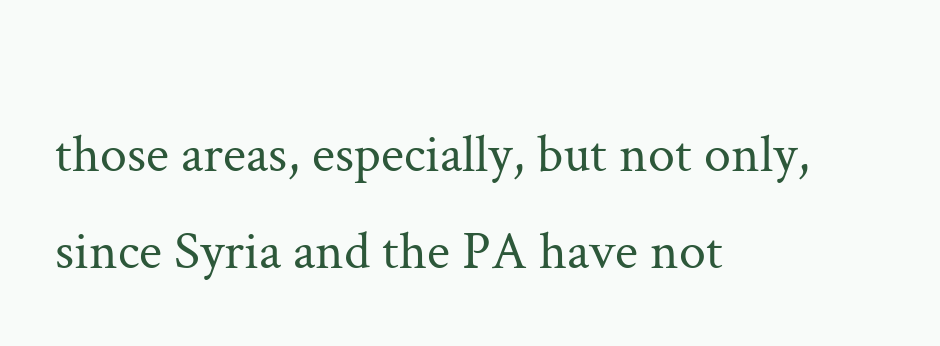those areas, especially, but not only, since Syria and the PA have not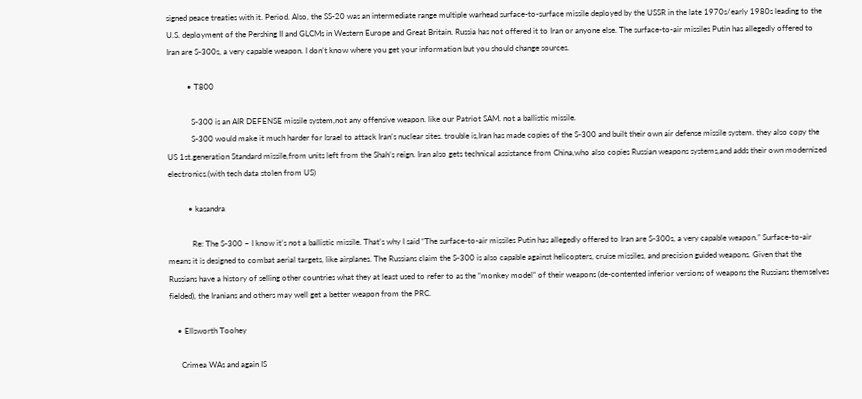signed peace treaties with it. Period. Also, the SS-20 was an intermediate range multiple warhead surface-to-surface missile deployed by the USSR in the late 1970s/early 1980s leading to the U.S. deployment of the Pershing II and GLCMs in Western Europe and Great Britain. Russia has not offered it to Iran or anyone else. The surface-to-air missiles Putin has allegedly offered to Iran are S-300s, a very capable weapon. I don’t know where you get your information but you should change sources.

          • T800

            S-300 is an AIR DEFENSE missile system,not any offensive weapon. like our Patriot SAM. not a ballistic missile.
            S-300 would make it much harder for Israel to attack Iran’s nuclear sites. trouble is,Iran has made copies of the S-300 and built their own air defense missile system. they also copy the US 1st.generation Standard missile,from units left from the Shah’s reign. Iran also gets technical assistance from China,who also copies Russian weapons systems,and adds their own modernized electronics.(with tech data stolen from US)

          • kasandra

            Re: The S-300 – I know it’s not a ballistic missile. That’s why I said “The surface-to-air missiles Putin has allegedly offered to Iran are S-300s, a very capable weapon.” Surface-to-air means it is designed to combat aerial targets, like airplanes. The Russians claim the S-300 is also capable against helicopters, cruise missiles, and precision guided weapons. Given that the Russians have a history of selling other countries what they at least used to refer to as the “monkey model” of their weapons (de-contented inferior versions of weapons the Russians themselves fielded), the Iranians and others may well get a better weapon from the PRC.

    • Ellsworth Toohey

      Crimea WAs and again IS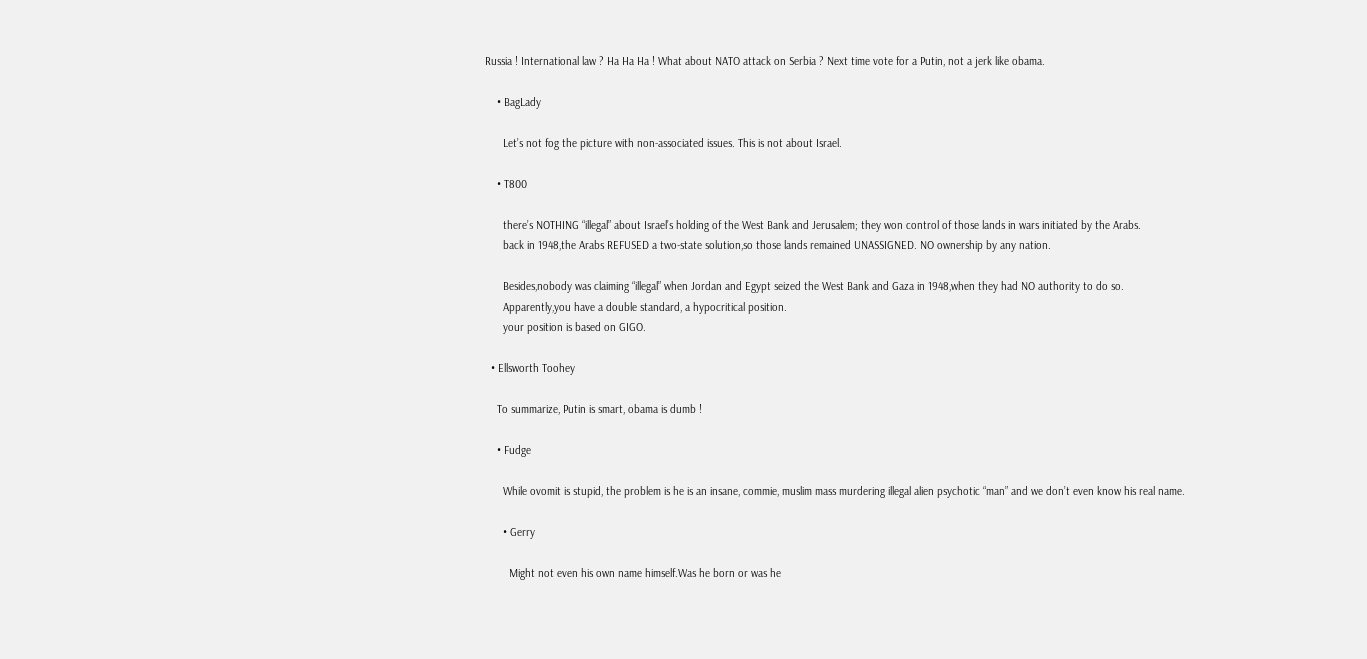Russia ! International law ? Ha Ha Ha ! What about NATO attack on Serbia ? Next time vote for a Putin, not a jerk like obama.

    • BagLady

      Let’s not fog the picture with non-associated issues. This is not about Israel.

    • T800

      there’s NOTHING “illegal” about Israel’s holding of the West Bank and Jerusalem; they won control of those lands in wars initiated by the Arabs.
      back in 1948,the Arabs REFUSED a two-state solution,so those lands remained UNASSIGNED. NO ownership by any nation.

      Besides,nobody was claiming “illegal” when Jordan and Egypt seized the West Bank and Gaza in 1948,when they had NO authority to do so.
      Apparently,you have a double standard, a hypocritical position.
      your position is based on GIGO.

  • Ellsworth Toohey

    To summarize, Putin is smart, obama is dumb !

    • Fudge

      While ovomit is stupid, the problem is he is an insane, commie, muslim mass murdering illegal alien psychotic “man” and we don’t even know his real name.

      • Gerry

        Might not even his own name himself.Was he born or was he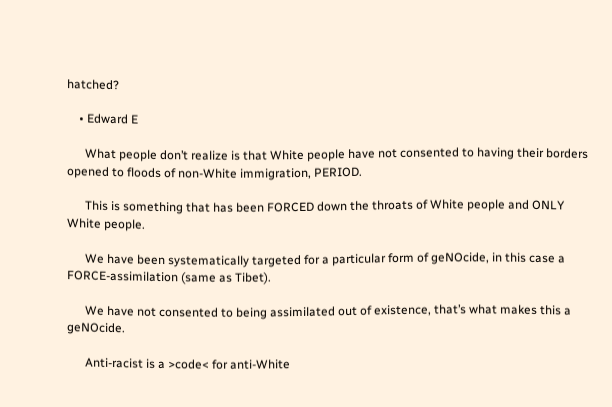hatched?

    • Edward E

      What people don’t realize is that White people have not consented to having their borders opened to floods of non-White immigration, PERIOD.

      This is something that has been FORCED down the throats of White people and ONLY White people.

      We have been systematically targeted for a particular form of geNOcide, in this case a FORCE-assimilation (same as Tibet).

      We have not consented to being assimilated out of existence, that’s what makes this a geNOcide.

      Anti-racist is a >code< for anti-White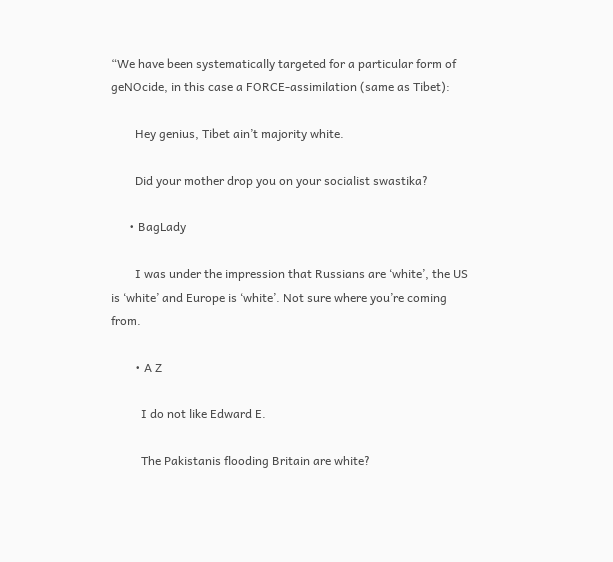“We have been systematically targeted for a particular form of geNOcide, in this case a FORCE-assimilation (same as Tibet):

        Hey genius, Tibet ain’t majority white.

        Did your mother drop you on your socialist swastika?

      • BagLady

        I was under the impression that Russians are ‘white’, the US is ‘white’ and Europe is ‘white’. Not sure where you’re coming from.

        • A Z

          I do not like Edward E.

          The Pakistanis flooding Britain are white?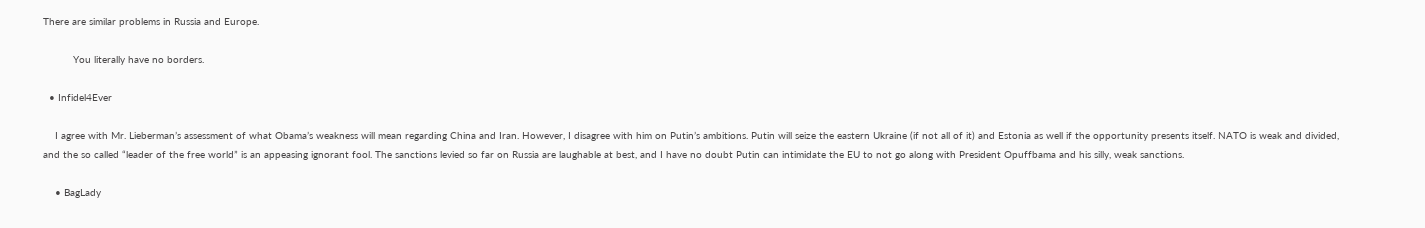There are similar problems in Russia and Europe.

          You literally have no borders.

  • Infidel4Ever

    I agree with Mr. Lieberman’s assessment of what Obama’s weakness will mean regarding China and Iran. However, I disagree with him on Putin’s ambitions. Putin will seize the eastern Ukraine (if not all of it) and Estonia as well if the opportunity presents itself. NATO is weak and divided, and the so called “leader of the free world” is an appeasing ignorant fool. The sanctions levied so far on Russia are laughable at best, and I have no doubt Putin can intimidate the EU to not go along with President Opuffbama and his silly, weak sanctions.

    • BagLady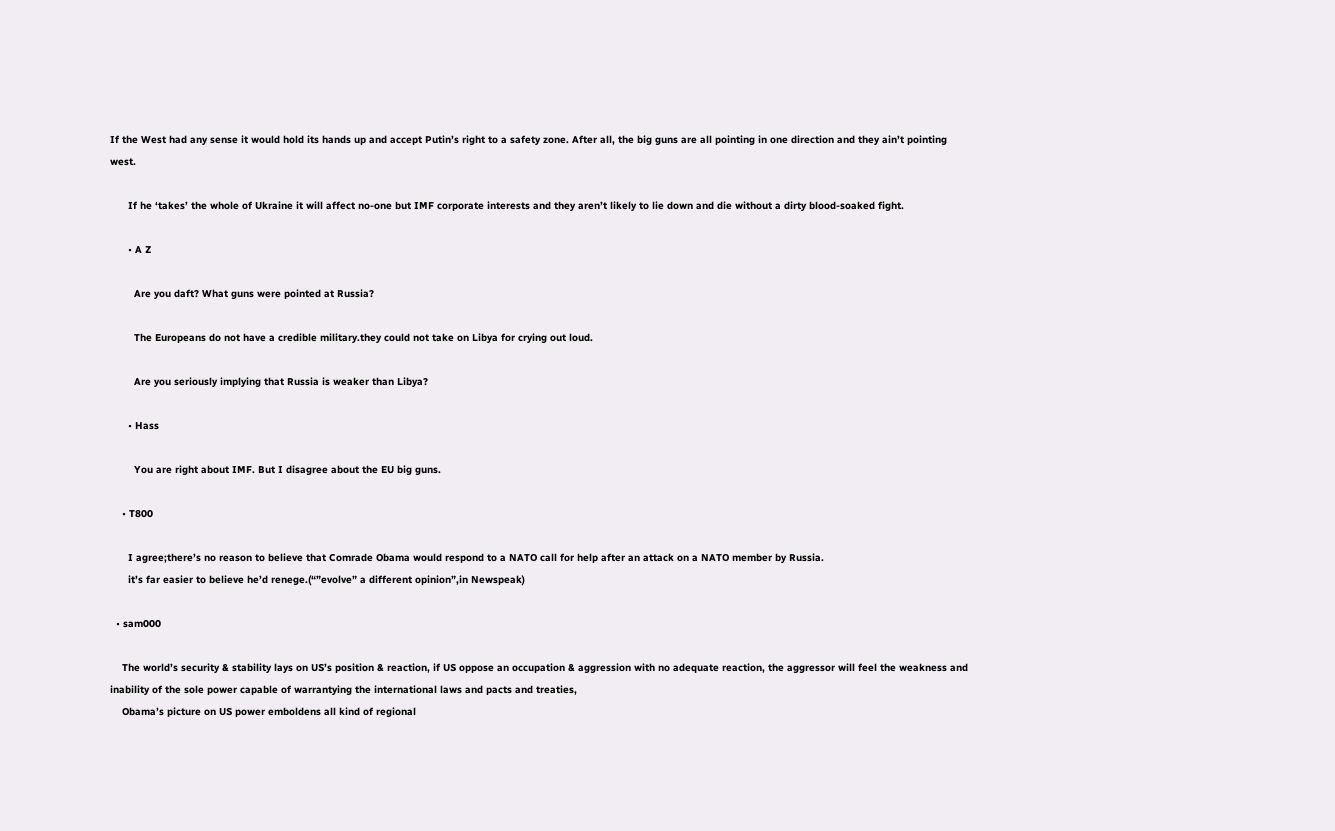If the West had any sense it would hold its hands up and accept Putin’s right to a safety zone. After all, the big guns are all pointing in one direction and they ain’t pointing west.

      If he ‘takes’ the whole of Ukraine it will affect no-one but IMF corporate interests and they aren’t likely to lie down and die without a dirty blood-soaked fight.

      • A Z

        Are you daft? What guns were pointed at Russia?

        The Europeans do not have a credible military.they could not take on Libya for crying out loud.

        Are you seriously implying that Russia is weaker than Libya?

      • Hass

        You are right about IMF. But I disagree about the EU big guns.

    • T800

      I agree;there’s no reason to believe that Comrade Obama would respond to a NATO call for help after an attack on a NATO member by Russia.
      it’s far easier to believe he’d renege.(“”evolve” a different opinion”,in Newspeak)

  • sam000

    The world’s security & stability lays on US’s position & reaction, if US oppose an occupation & aggression with no adequate reaction, the aggressor will feel the weakness and inability of the sole power capable of warrantying the international laws and pacts and treaties,
    Obama’s picture on US power emboldens all kind of regional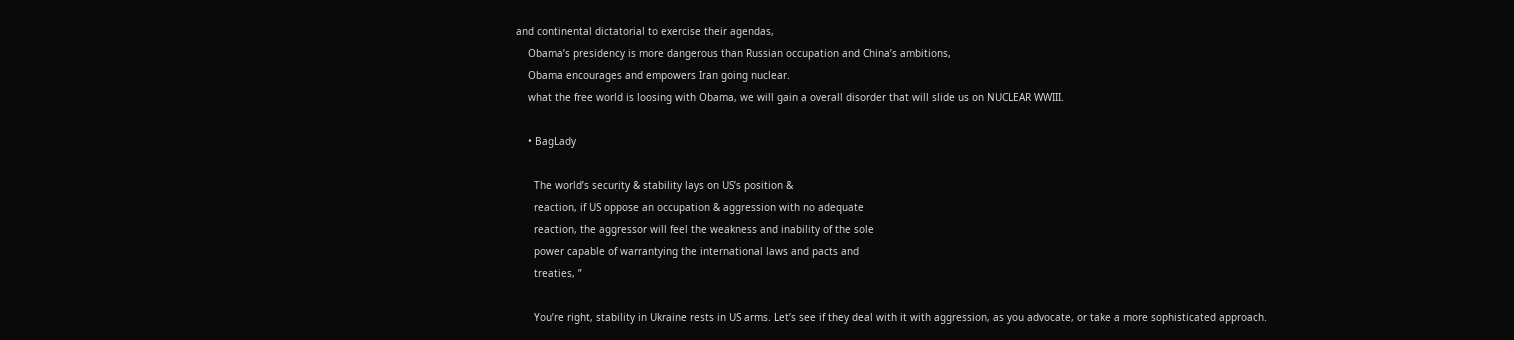and continental dictatorial to exercise their agendas,
    Obama’s presidency is more dangerous than Russian occupation and China’s ambitions,
    Obama encourages and empowers Iran going nuclear.
    what the free world is loosing with Obama, we will gain a overall disorder that will slide us on NUCLEAR WWIII.

    • BagLady

      The world’s security & stability lays on US’s position &
      reaction, if US oppose an occupation & aggression with no adequate
      reaction, the aggressor will feel the weakness and inability of the sole
      power capable of warrantying the international laws and pacts and
      treaties, ”

      You’re right, stability in Ukraine rests in US arms. Let’s see if they deal with it with aggression, as you advocate, or take a more sophisticated approach.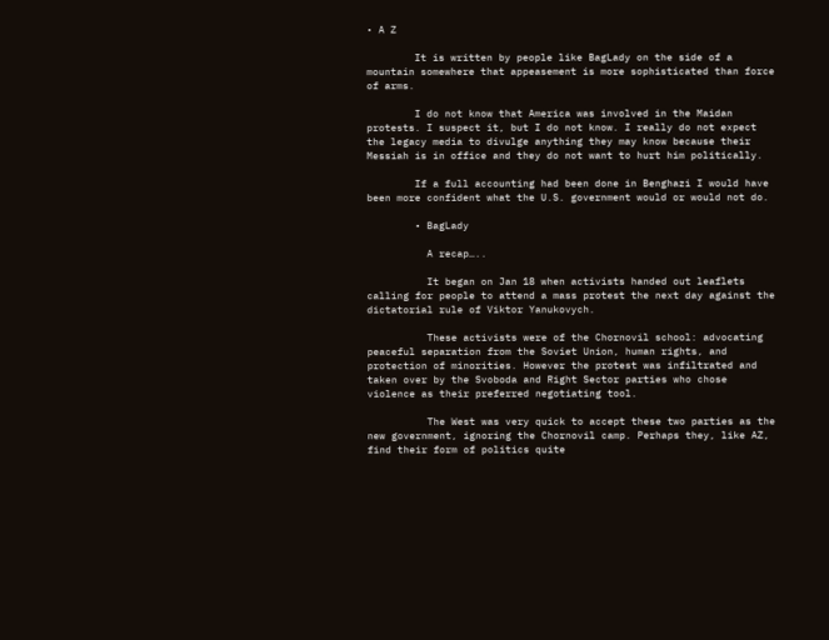• A Z

        It is written by people like BagLady on the side of a mountain somewhere that appeasement is more sophisticated than force of arms.

        I do not know that America was involved in the Maidan protests. I suspect it, but I do not know. I really do not expect the legacy media to divulge anything they may know because their Messiah is in office and they do not want to hurt him politically.

        If a full accounting had been done in Benghazi I would have been more confident what the U.S. government would or would not do.

        • BagLady

          A recap…..

          It began on Jan 18 when activists handed out leaflets calling for people to attend a mass protest the next day against the dictatorial rule of Viktor Yanukovych.

          These activists were of the Chornovil school: advocating peaceful separation from the Soviet Union, human rights, and protection of minorities. However the protest was infiltrated and taken over by the Svoboda and Right Sector parties who chose violence as their preferred negotiating tool.

          The West was very quick to accept these two parties as the new government, ignoring the Chornovil camp. Perhaps they, like AZ, find their form of politics quite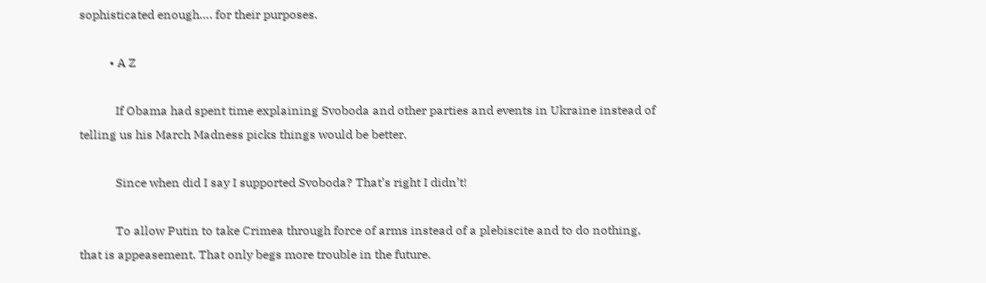sophisticated enough…. for their purposes.

          • A Z

            If Obama had spent time explaining Svoboda and other parties and events in Ukraine instead of telling us his March Madness picks things would be better.

            Since when did I say I supported Svoboda? That’s right I didn’t!

            To allow Putin to take Crimea through force of arms instead of a plebiscite and to do nothing, that is appeasement. That only begs more trouble in the future.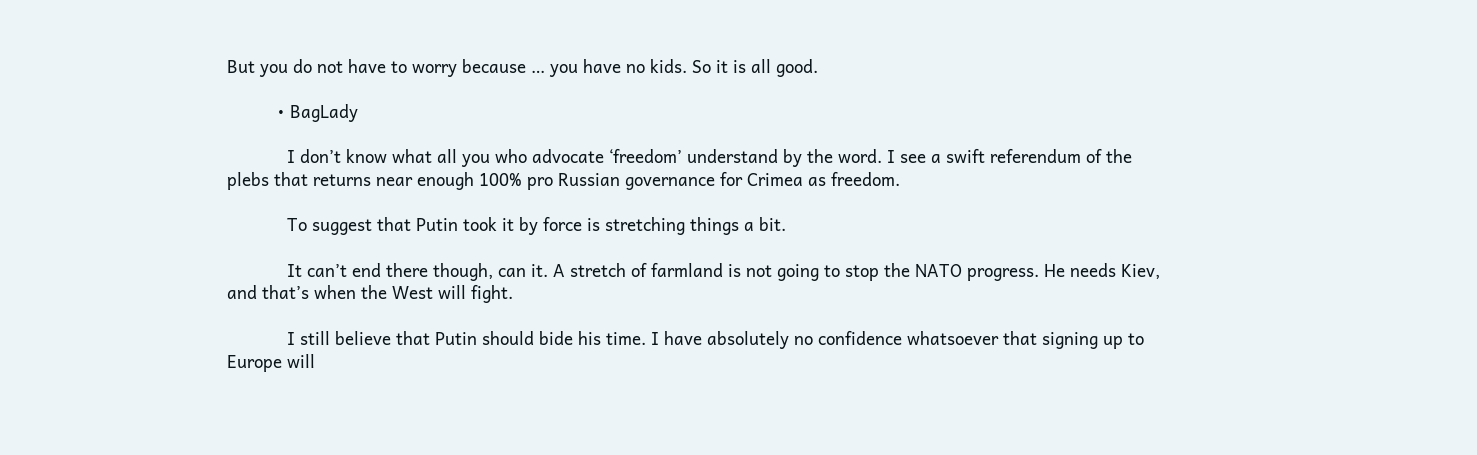But you do not have to worry because … you have no kids. So it is all good.

          • BagLady

            I don’t know what all you who advocate ‘freedom’ understand by the word. I see a swift referendum of the plebs that returns near enough 100% pro Russian governance for Crimea as freedom.

            To suggest that Putin took it by force is stretching things a bit.

            It can’t end there though, can it. A stretch of farmland is not going to stop the NATO progress. He needs Kiev, and that’s when the West will fight.

            I still believe that Putin should bide his time. I have absolutely no confidence whatsoever that signing up to Europe will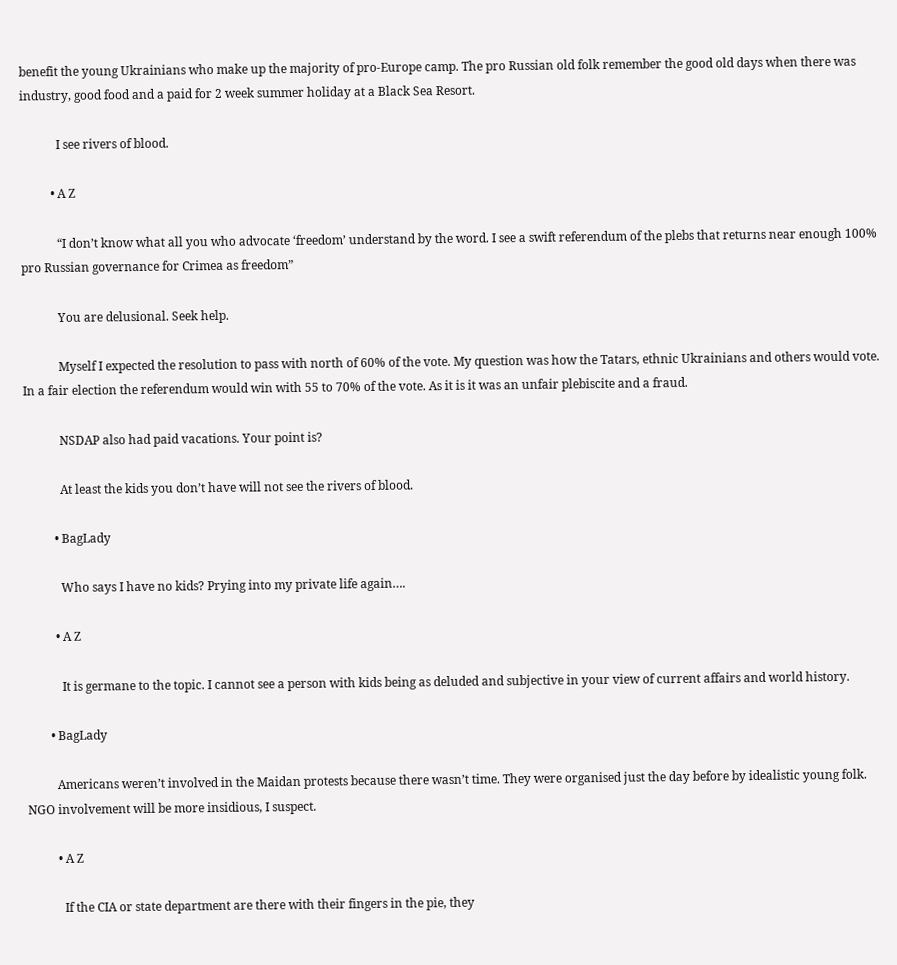benefit the young Ukrainians who make up the majority of pro-Europe camp. The pro Russian old folk remember the good old days when there was industry, good food and a paid for 2 week summer holiday at a Black Sea Resort.

            I see rivers of blood.

          • A Z

            “I don’t know what all you who advocate ‘freedom’ understand by the word. I see a swift referendum of the plebs that returns near enough 100% pro Russian governance for Crimea as freedom”

            You are delusional. Seek help.

            Myself I expected the resolution to pass with north of 60% of the vote. My question was how the Tatars, ethnic Ukrainians and others would vote. In a fair election the referendum would win with 55 to 70% of the vote. As it is it was an unfair plebiscite and a fraud.

            NSDAP also had paid vacations. Your point is?

            At least the kids you don’t have will not see the rivers of blood.

          • BagLady

            Who says I have no kids? Prying into my private life again….

          • A Z

            It is germane to the topic. I cannot see a person with kids being as deluded and subjective in your view of current affairs and world history.

        • BagLady

          Americans weren’t involved in the Maidan protests because there wasn’t time. They were organised just the day before by idealistic young folk. NGO involvement will be more insidious, I suspect.

          • A Z

            If the CIA or state department are there with their fingers in the pie, they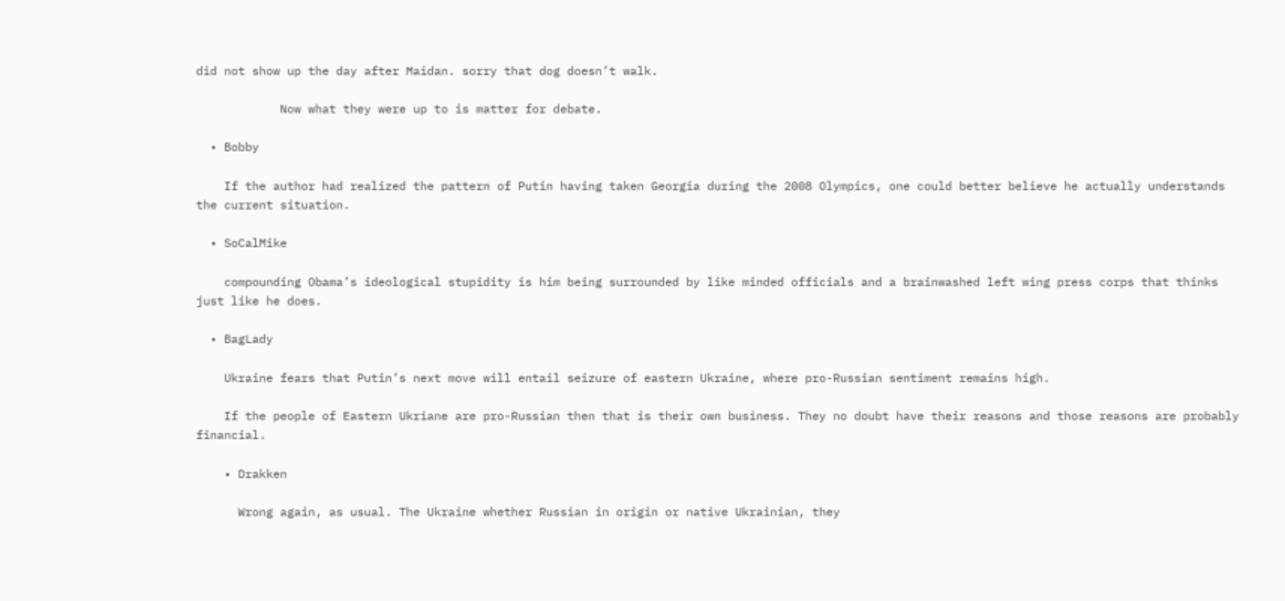did not show up the day after Maidan. sorry that dog doesn’t walk.

            Now what they were up to is matter for debate.

  • Bobby

    If the author had realized the pattern of Putin having taken Georgia during the 2008 Olympics, one could better believe he actually understands the current situation.

  • SoCalMike

    compounding Obama’s ideological stupidity is him being surrounded by like minded officials and a brainwashed left wing press corps that thinks just like he does.

  • BagLady

    Ukraine fears that Putin’s next move will entail seizure of eastern Ukraine, where pro-Russian sentiment remains high.

    If the people of Eastern Ukriane are pro-Russian then that is their own business. They no doubt have their reasons and those reasons are probably financial.

    • Drakken

      Wrong again, as usual. The Ukraine whether Russian in origin or native Ukrainian, they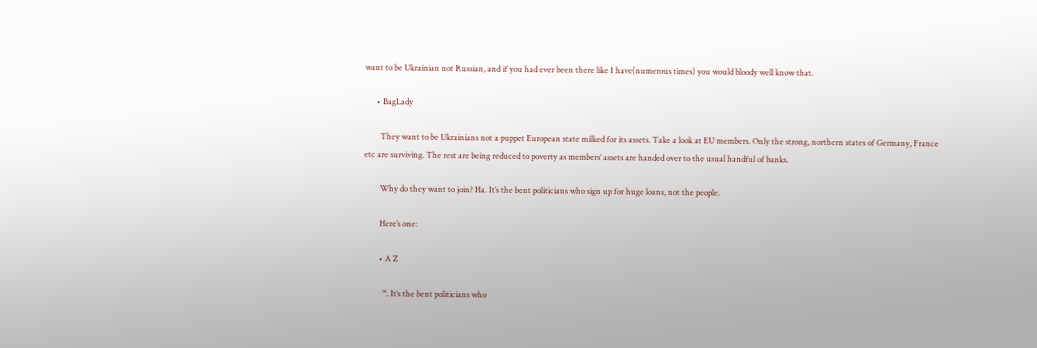want to be Ukrainian not Russian, and if you had ever been there like I have(numerous times) you would bloody well know that.

      • BagLady

        They want to be Ukrainians not a puppet European state milked for its assets. Take a look at EU members. Only the strong, northern states of Germany, France etc are surviving. The rest are being reduced to poverty as members’ assets are handed over to the usual handful of banks.

        Why do they want to join? Ha. It’s the bent politicians who sign up for huge loans, not the people.

        Here’s one:

        • A Z

          “. It’s the bent politicians who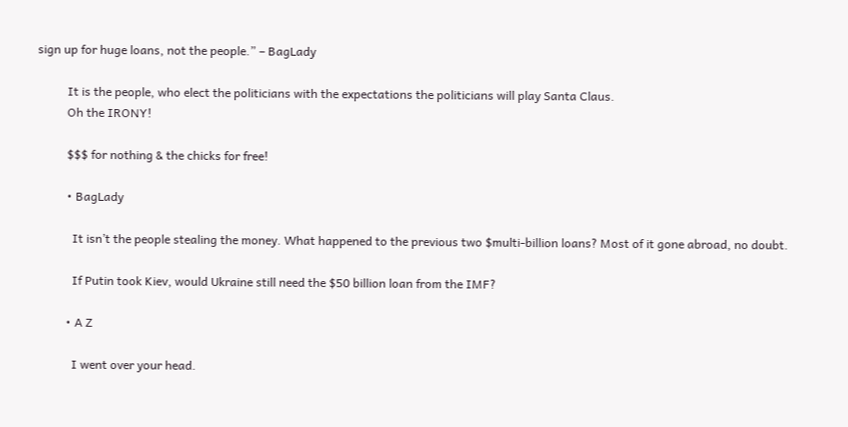sign up for huge loans, not the people.” – BagLady

          It is the people, who elect the politicians with the expectations the politicians will play Santa Claus.
          Oh the IRONY!

          $$$ for nothing & the chicks for free!

          • BagLady

            It isn’t the people stealing the money. What happened to the previous two $multi-billion loans? Most of it gone abroad, no doubt.

            If Putin took Kiev, would Ukraine still need the $50 billion loan from the IMF?

          • A Z

            I went over your head.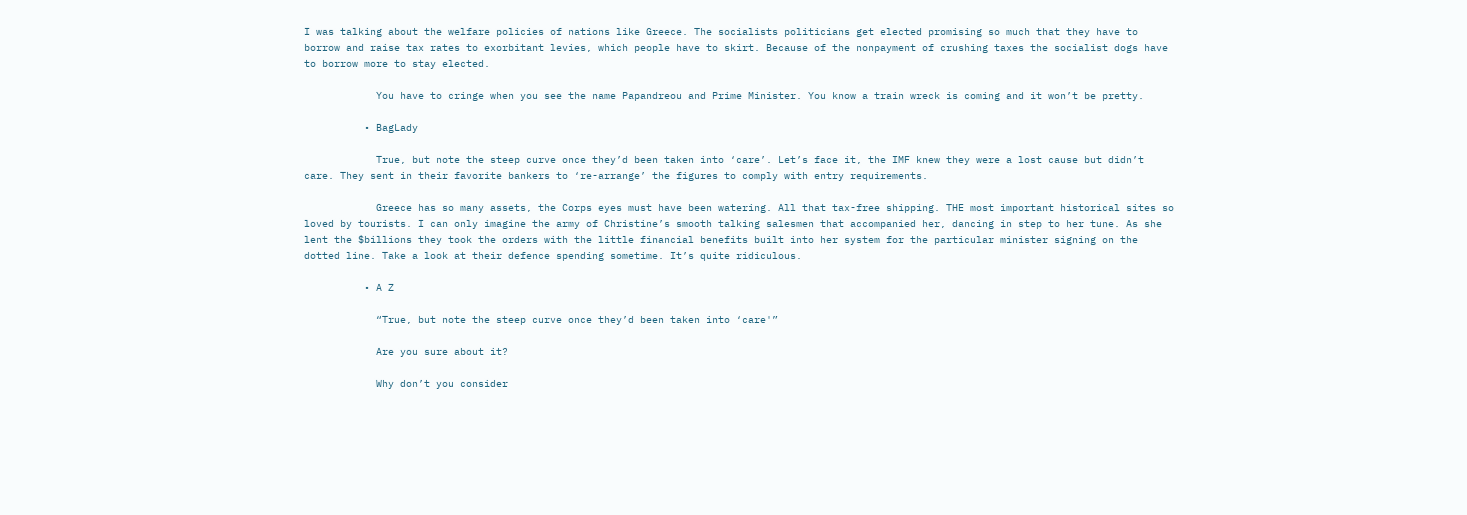I was talking about the welfare policies of nations like Greece. The socialists politicians get elected promising so much that they have to borrow and raise tax rates to exorbitant levies, which people have to skirt. Because of the nonpayment of crushing taxes the socialist dogs have to borrow more to stay elected.

            You have to cringe when you see the name Papandreou and Prime Minister. You know a train wreck is coming and it won’t be pretty.

          • BagLady

            True, but note the steep curve once they’d been taken into ‘care’. Let’s face it, the IMF knew they were a lost cause but didn’t care. They sent in their favorite bankers to ‘re-arrange’ the figures to comply with entry requirements.

            Greece has so many assets, the Corps eyes must have been watering. All that tax-free shipping. THE most important historical sites so loved by tourists. I can only imagine the army of Christine’s smooth talking salesmen that accompanied her, dancing in step to her tune. As she lent the $billions they took the orders with the little financial benefits built into her system for the particular minister signing on the dotted line. Take a look at their defence spending sometime. It’s quite ridiculous.

          • A Z

            “True, but note the steep curve once they’d been taken into ‘care'”

            Are you sure about it?

            Why don’t you consider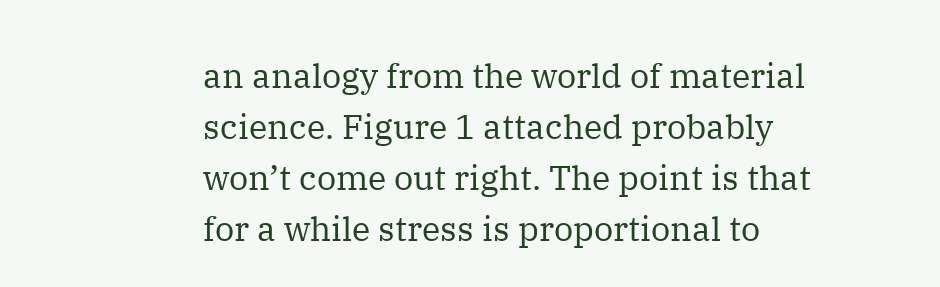an analogy from the world of material science. Figure 1 attached probably won’t come out right. The point is that for a while stress is proportional to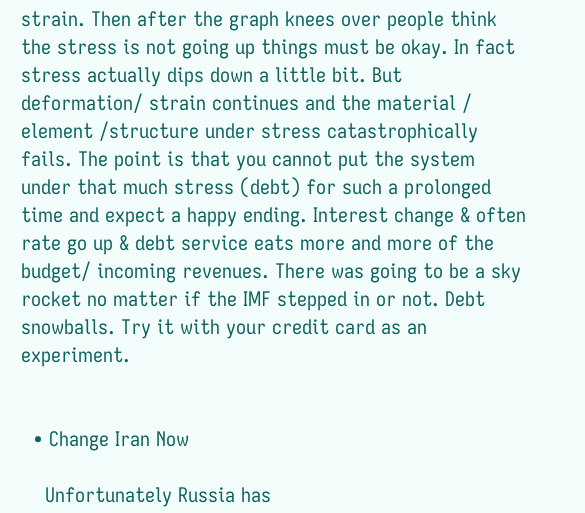strain. Then after the graph knees over people think the stress is not going up things must be okay. In fact stress actually dips down a little bit. But deformation/ strain continues and the material / element /structure under stress catastrophically fails. The point is that you cannot put the system under that much stress (debt) for such a prolonged time and expect a happy ending. Interest change & often rate go up & debt service eats more and more of the budget/ incoming revenues. There was going to be a sky rocket no matter if the IMF stepped in or not. Debt snowballs. Try it with your credit card as an experiment.


  • Change Iran Now

    Unfortunately Russia has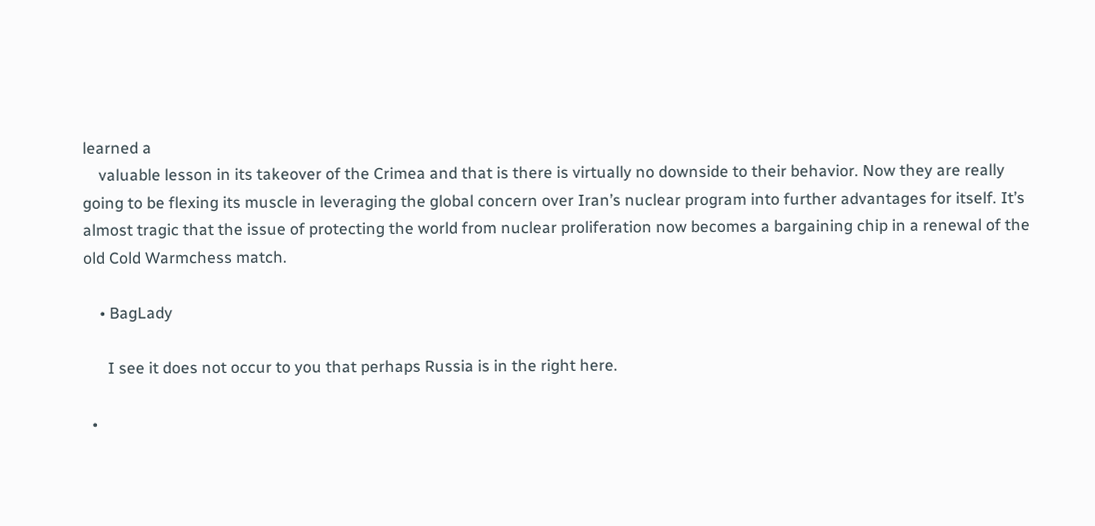learned a
    valuable lesson in its takeover of the Crimea and that is there is virtually no downside to their behavior. Now they are really going to be flexing its muscle in leveraging the global concern over Iran’s nuclear program into further advantages for itself. It’s almost tragic that the issue of protecting the world from nuclear proliferation now becomes a bargaining chip in a renewal of the old Cold Warmchess match.

    • BagLady

      I see it does not occur to you that perhaps Russia is in the right here.

  •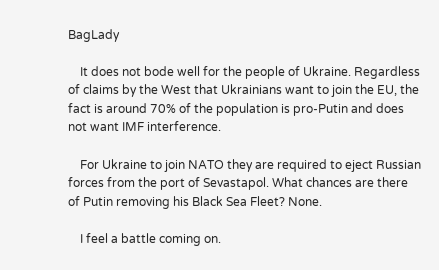BagLady

    It does not bode well for the people of Ukraine. Regardless of claims by the West that Ukrainians want to join the EU, the fact is around 70% of the population is pro-Putin and does not want IMF interference.

    For Ukraine to join NATO they are required to eject Russian forces from the port of Sevastapol. What chances are there of Putin removing his Black Sea Fleet? None.

    I feel a battle coming on.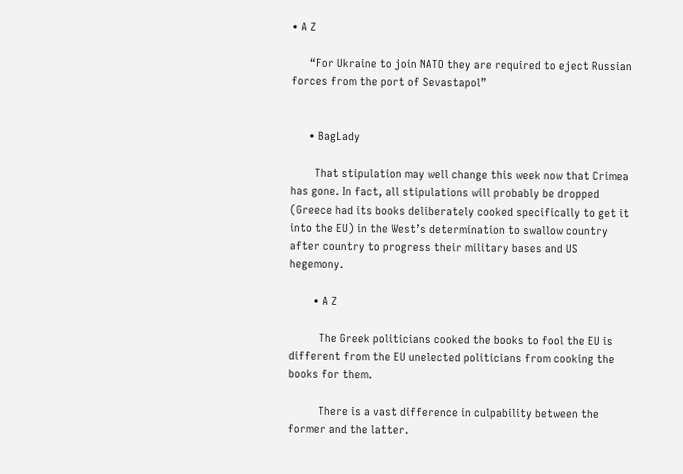• A Z

      “For Ukraine to join NATO they are required to eject Russian forces from the port of Sevastapol”


      • BagLady

        That stipulation may well change this week now that Crimea has gone. In fact, all stipulations will probably be dropped (Greece had its books deliberately cooked specifically to get it into the EU) in the West’s determination to swallow country after country to progress their military bases and US hegemony.

        • A Z

          The Greek politicians cooked the books to fool the EU is different from the EU unelected politicians from cooking the books for them.

          There is a vast difference in culpability between the former and the latter.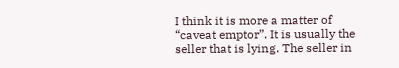I think it is more a matter of “caveat emptor”. It is usually the seller that is lying. The seller in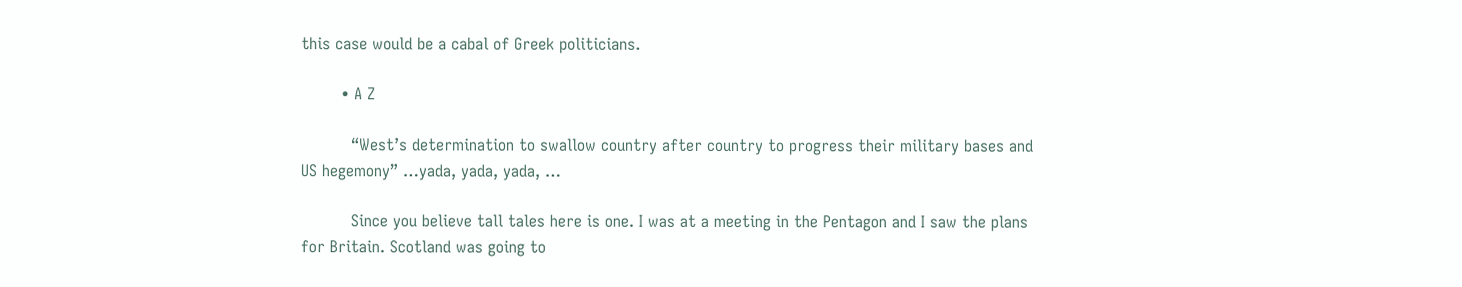this case would be a cabal of Greek politicians.

        • A Z

          “West’s determination to swallow country after country to progress their military bases and US hegemony” …yada, yada, yada, …

          Since you believe tall tales here is one. I was at a meeting in the Pentagon and I saw the plans for Britain. Scotland was going to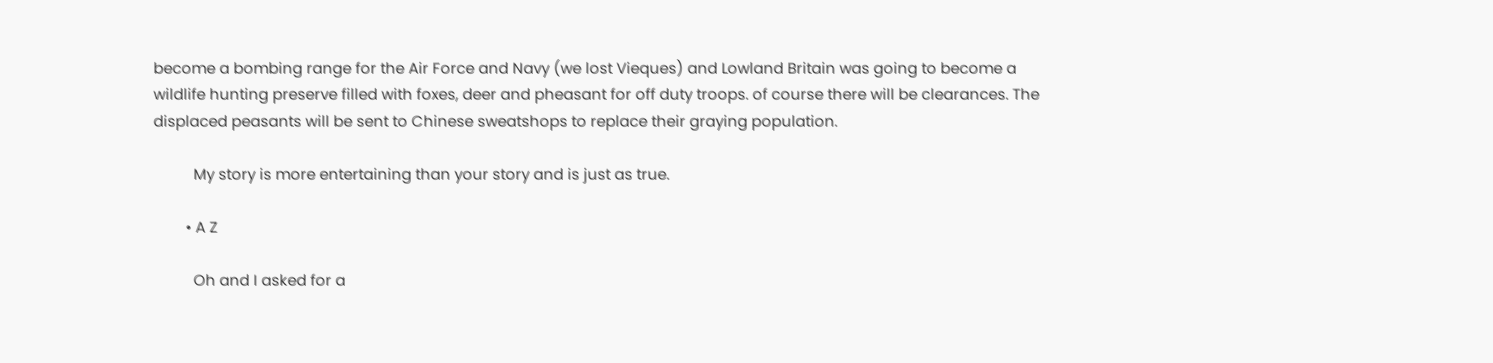become a bombing range for the Air Force and Navy (we lost Vieques) and Lowland Britain was going to become a wildlife hunting preserve filled with foxes, deer and pheasant for off duty troops. of course there will be clearances. The displaced peasants will be sent to Chinese sweatshops to replace their graying population.

          My story is more entertaining than your story and is just as true.

        • A Z

          Oh and I asked for a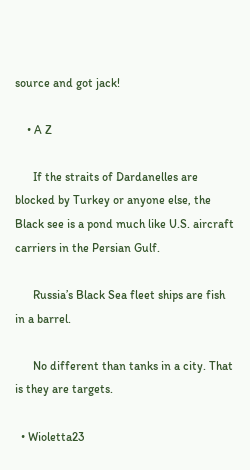source and got jack!

    • A Z

      If the straits of Dardanelles are blocked by Turkey or anyone else, the Black see is a pond much like U.S. aircraft carriers in the Persian Gulf.

      Russia’s Black Sea fleet ships are fish in a barrel.

      No different than tanks in a city. That is they are targets.

  • Wioletta23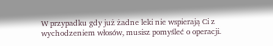W przypadku gdy już żadne leki nie wspierają Ci z wychodzeniem włosów, musisz pomyśleć o operacji.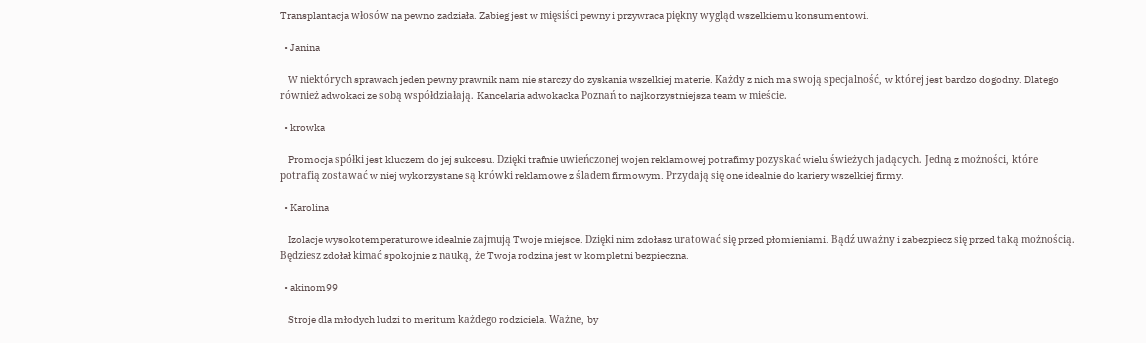Transplantacja włosów na pewno zadziała. Zabieg jest w mięsiści pewny i przywraca piękny wygląd wszelkiemu konsumentowi.

  • Janina

    W niektórych sprawach jeden pewny prawnik nam nie starczy do zyskania wszelkiej materie. Każdy z nich ma swoją specjalność, w której jest bardzo dogodny. Dlatego również adwokaci ze sobą współdziałają. Kancelaria adwokacka Poznań to najkorzystniejsza team w mieście.

  • krowka

    Promocja spółki jest kluczem do jej sukcesu. Dzięki trafnie uwieńczonej wojen reklamowej potrafimy pozyskać wielu świeżych jadących. Jedną z możności, które potrafią zostawać w niej wykorzystane są krówki reklamowe z śladem firmowym. Przydają się one idealnie do kariery wszelkiej firmy.

  • Karolina

    Izolacje wysokotemperaturowe idealnie zajmują Twoje miejsce. Dzięki nim zdołasz uratować się przed płomieniami. Bądź uważny i zabezpiecz się przed taką możnością. Będziesz zdołał kimać spokojnie z nauką, że Twoja rodzina jest w kompletni bezpieczna.

  • akinom99

    Stroje dla młodych ludzi to meritum każdego rodziciela. Ważne, by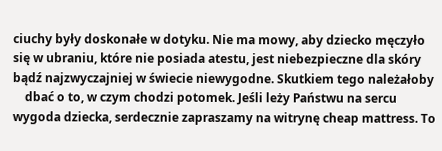ciuchy były doskonałe w dotyku. Nie ma mowy, aby dziecko męczyło się w ubraniu, które nie posiada atestu, jest niebezpieczne dla skóry bądź najzwyczajniej w świecie niewygodne. Skutkiem tego należałoby
    dbać o to, w czym chodzi potomek. Jeśli leży Państwu na sercu wygoda dziecka, serdecznie zapraszamy na witrynę cheap mattress. To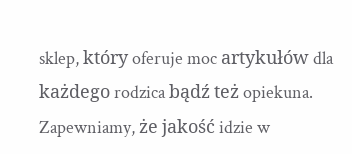sklep, który oferuje moc artykułów dla każdego rodzica bądź też opiekuna. Zapewniamy, że jakość idzie w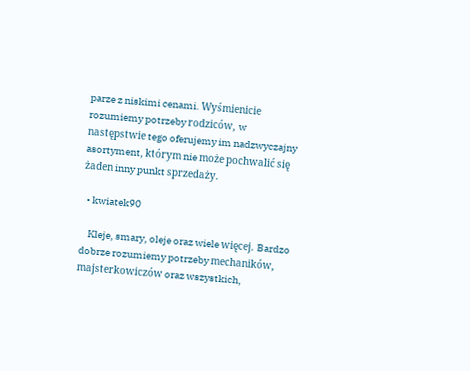parze z niskimi cenami. Wyśmienicie rozumiemy potrzeby rodziców, w następstwie tego oferujemy im nadzwyczajny asortyment, którym nie może pochwalić się żaden inny punkt sprzedaży.

  • kwiatek90

    Kleje, smary, oleje oraz wiele więcej. Bardzo dobrze rozumiemy potrzeby mechaników, majsterkowiczów oraz wszystkich,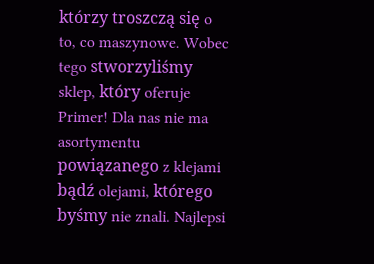którzy troszczą się o to, co maszynowe. Wobec tego stworzyliśmy sklep, który oferuje Primer! Dla nas nie ma asortymentu powiązanego z klejami bądź olejami, którego byśmy nie znali. Najlepsi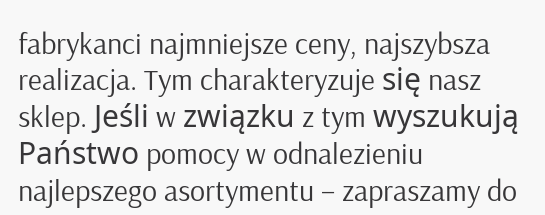fabrykanci najmniejsze ceny, najszybsza realizacja. Tym charakteryzuje się nasz sklep. Jeśli w związku z tym wyszukują Państwo pomocy w odnalezieniu najlepszego asortymentu – zapraszamy do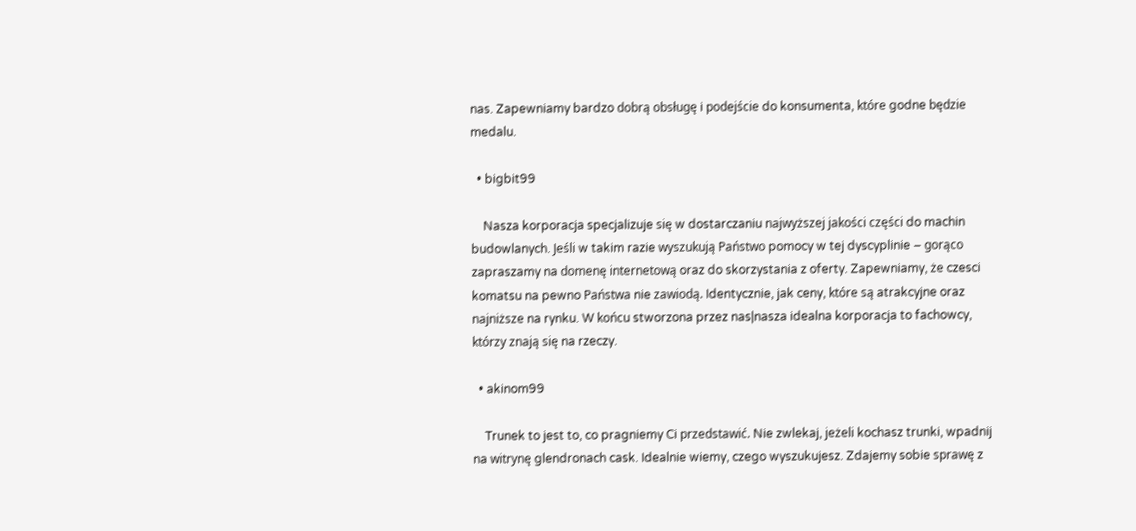nas. Zapewniamy bardzo dobrą obsługę i podejście do konsumenta, które godne będzie medalu.

  • bigbit99

    Nasza korporacja specjalizuje się w dostarczaniu najwyższej jakości części do machin budowlanych. Jeśli w takim razie wyszukują Państwo pomocy w tej dyscyplinie – gorąco zapraszamy na domenę internetową oraz do skorzystania z oferty. Zapewniamy, że czesci komatsu na pewno Państwa nie zawiodą. Identycznie, jak ceny, które są atrakcyjne oraz najniższe na rynku. W końcu stworzona przez nas|nasza idealna korporacja to fachowcy, którzy znają się na rzeczy.

  • akinom99

    Trunek to jest to, co pragniemy Ci przedstawić. Nie zwlekaj, jeżeli kochasz trunki, wpadnij na witrynę glendronach cask. Idealnie wiemy, czego wyszukujesz. Zdajemy sobie sprawę z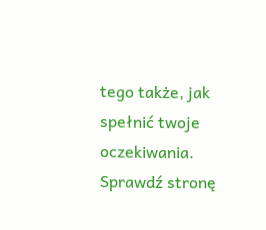tego także, jak spełnić twoje oczekiwania. Sprawdź stronę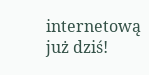internetową już dziś!